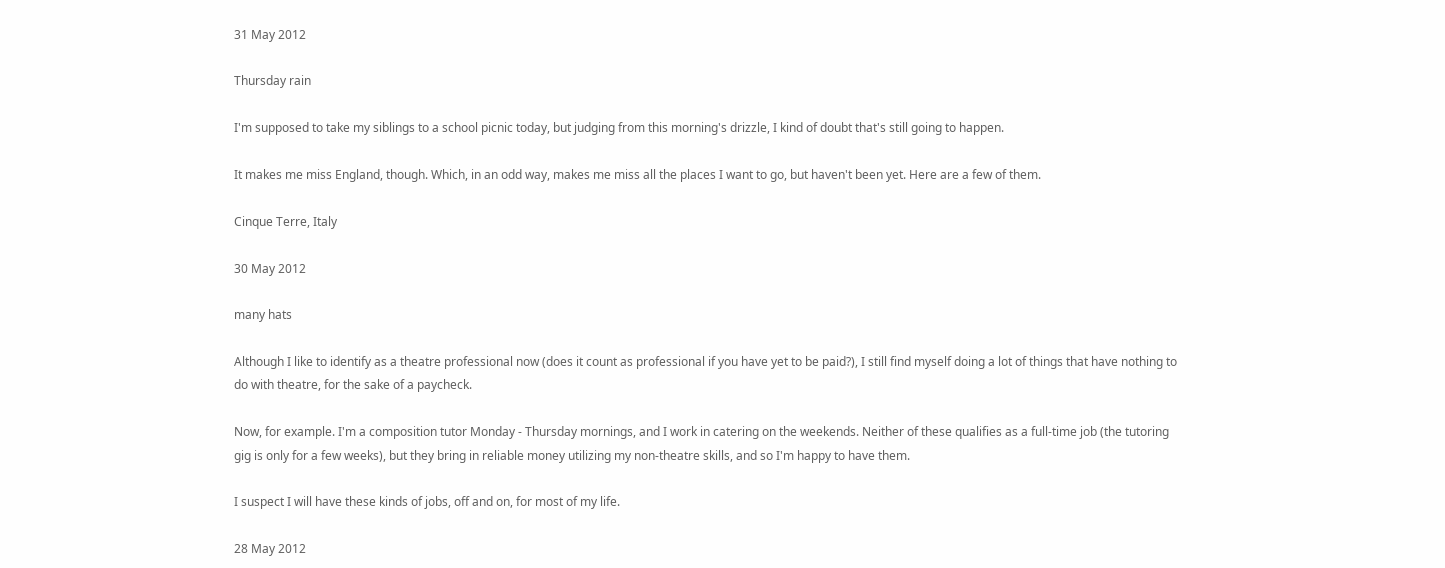31 May 2012

Thursday rain

I'm supposed to take my siblings to a school picnic today, but judging from this morning's drizzle, I kind of doubt that's still going to happen.

It makes me miss England, though. Which, in an odd way, makes me miss all the places I want to go, but haven't been yet. Here are a few of them.

Cinque Terre, Italy

30 May 2012

many hats

Although I like to identify as a theatre professional now (does it count as professional if you have yet to be paid?), I still find myself doing a lot of things that have nothing to do with theatre, for the sake of a paycheck.

Now, for example. I'm a composition tutor Monday - Thursday mornings, and I work in catering on the weekends. Neither of these qualifies as a full-time job (the tutoring gig is only for a few weeks), but they bring in reliable money utilizing my non-theatre skills, and so I'm happy to have them.

I suspect I will have these kinds of jobs, off and on, for most of my life.

28 May 2012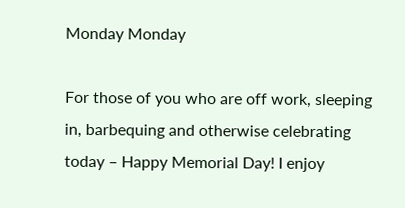Monday Monday

For those of you who are off work, sleeping in, barbequing and otherwise celebrating today – Happy Memorial Day! I enjoy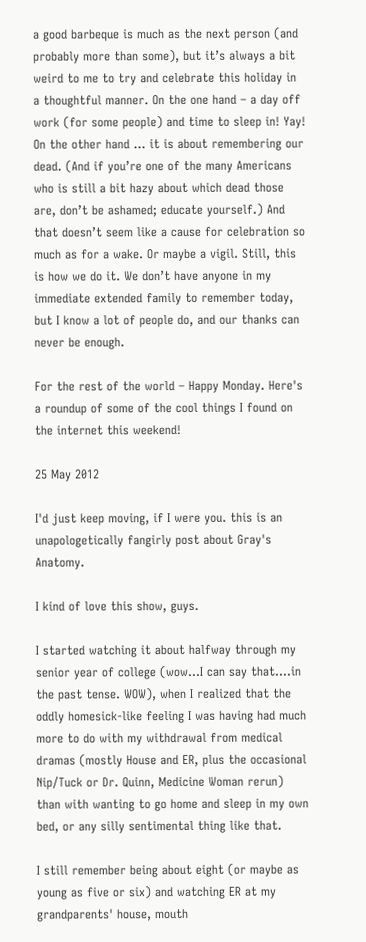a good barbeque is much as the next person (and probably more than some), but it’s always a bit weird to me to try and celebrate this holiday in a thoughtful manner. On the one hand – a day off work (for some people) and time to sleep in! Yay! On the other hand … it is about remembering our dead. (And if you’re one of the many Americans who is still a bit hazy about which dead those are, don’t be ashamed; educate yourself.) And that doesn’t seem like a cause for celebration so much as for a wake. Or maybe a vigil. Still, this is how we do it. We don’t have anyone in my immediate extended family to remember today, but I know a lot of people do, and our thanks can never be enough.

For the rest of the world – Happy Monday. Here's a roundup of some of the cool things I found on the internet this weekend!

25 May 2012

I'd just keep moving, if I were you. this is an unapologetically fangirly post about Gray's Anatomy.

I kind of love this show, guys.

I started watching it about halfway through my senior year of college (wow...I can say that....in the past tense. WOW), when I realized that the oddly homesick-like feeling I was having had much more to do with my withdrawal from medical dramas (mostly House and ER, plus the occasional Nip/Tuck or Dr. Quinn, Medicine Woman rerun) than with wanting to go home and sleep in my own bed, or any silly sentimental thing like that.

I still remember being about eight (or maybe as young as five or six) and watching ER at my grandparents' house, mouth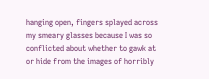hanging open, fingers splayed across my smeary glasses because I was so conflicted about whether to gawk at or hide from the images of horribly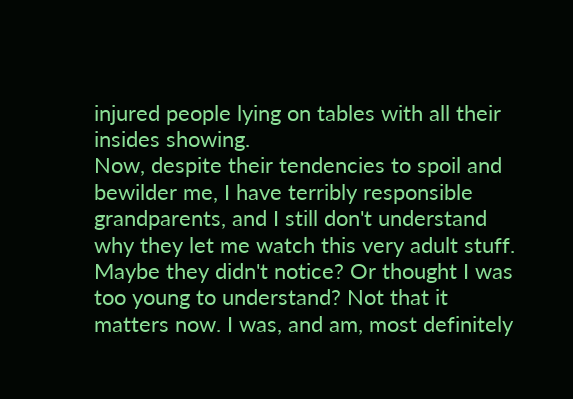injured people lying on tables with all their insides showing.
Now, despite their tendencies to spoil and bewilder me, I have terribly responsible grandparents, and I still don't understand why they let me watch this very adult stuff. Maybe they didn't notice? Or thought I was too young to understand? Not that it matters now. I was, and am, most definitely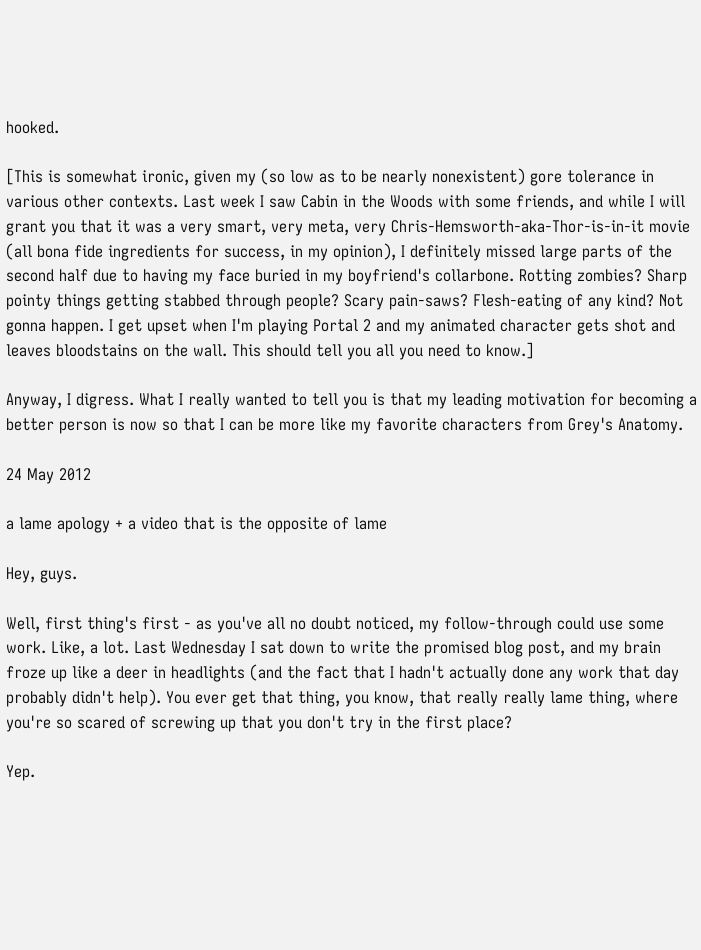hooked.

[This is somewhat ironic, given my (so low as to be nearly nonexistent) gore tolerance in various other contexts. Last week I saw Cabin in the Woods with some friends, and while I will grant you that it was a very smart, very meta, very Chris-Hemsworth-aka-Thor-is-in-it movie (all bona fide ingredients for success, in my opinion), I definitely missed large parts of the second half due to having my face buried in my boyfriend's collarbone. Rotting zombies? Sharp pointy things getting stabbed through people? Scary pain-saws? Flesh-eating of any kind? Not gonna happen. I get upset when I'm playing Portal 2 and my animated character gets shot and leaves bloodstains on the wall. This should tell you all you need to know.]

Anyway, I digress. What I really wanted to tell you is that my leading motivation for becoming a better person is now so that I can be more like my favorite characters from Grey's Anatomy.

24 May 2012

a lame apology + a video that is the opposite of lame

Hey, guys.

Well, first thing's first - as you've all no doubt noticed, my follow-through could use some work. Like, a lot. Last Wednesday I sat down to write the promised blog post, and my brain froze up like a deer in headlights (and the fact that I hadn't actually done any work that day probably didn't help). You ever get that thing, you know, that really really lame thing, where you're so scared of screwing up that you don't try in the first place?

Yep.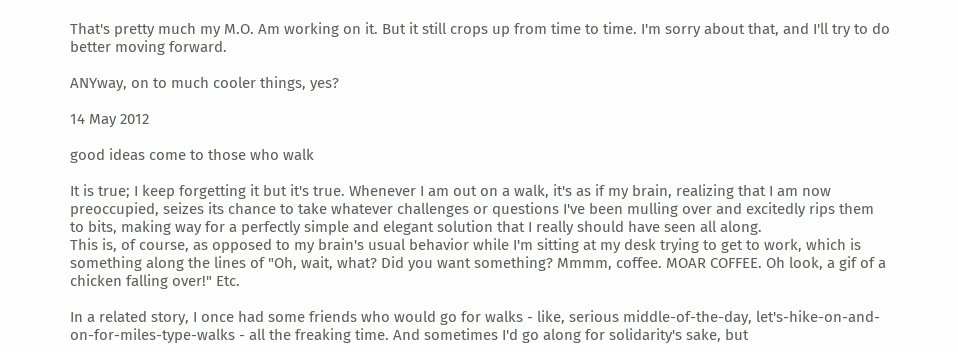That's pretty much my M.O. Am working on it. But it still crops up from time to time. I'm sorry about that, and I'll try to do better moving forward.

ANYway, on to much cooler things, yes?

14 May 2012

good ideas come to those who walk

It is true; I keep forgetting it but it's true. Whenever I am out on a walk, it's as if my brain, realizing that I am now preoccupied, seizes its chance to take whatever challenges or questions I've been mulling over and excitedly rips them to bits, making way for a perfectly simple and elegant solution that I really should have seen all along.
This is, of course, as opposed to my brain's usual behavior while I'm sitting at my desk trying to get to work, which is something along the lines of "Oh, wait, what? Did you want something? Mmmm, coffee. MOAR COFFEE. Oh look, a gif of a chicken falling over!" Etc.

In a related story, I once had some friends who would go for walks - like, serious middle-of-the-day, let's-hike-on-and-on-for-miles-type-walks - all the freaking time. And sometimes I'd go along for solidarity's sake, but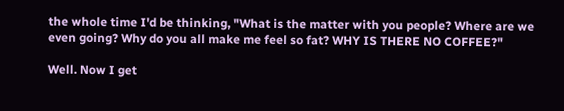the whole time I'd be thinking, "What is the matter with you people? Where are we even going? Why do you all make me feel so fat? WHY IS THERE NO COFFEE?"

Well. Now I get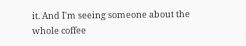it. And I'm seeing someone about the whole coffee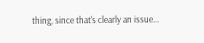thing, since that's clearly an issue...